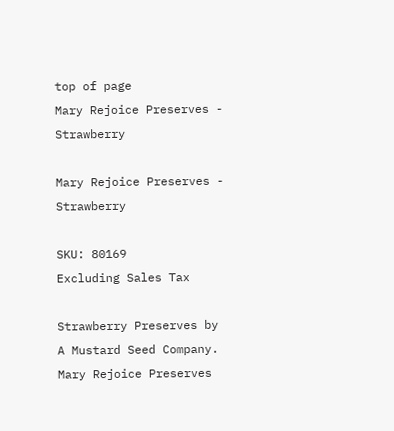top of page
Mary Rejoice Preserves - Strawberry

Mary Rejoice Preserves - Strawberry

SKU: 80169
Excluding Sales Tax

Strawberry Preserves by A Mustard Seed Company. Mary Rejoice Preserves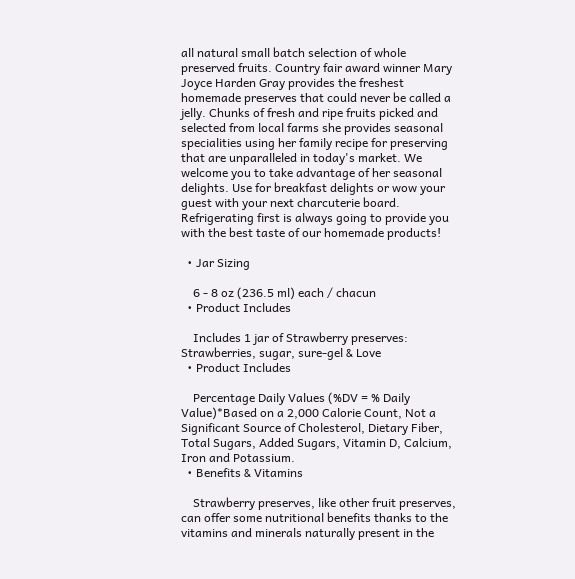all natural small batch selection of whole preserved fruits. Country fair award winner Mary Joyce Harden Gray provides the freshest homemade preserves that could never be called a jelly. Chunks of fresh and ripe fruits picked and selected from local farms she provides seasonal specialities using her family recipe for preserving that are unparalleled in today's market. We welcome you to take advantage of her seasonal delights. Use for breakfast delights or wow your guest with your next charcuterie board. Refrigerating first is always going to provide you with the best taste of our homemade products!

  • Jar Sizing

    6 - 8 oz (236.5 ml) each / chacun
  • Product Includes

    Includes 1 jar of Strawberry preserves: Strawberries, sugar, sure-gel & Love
  • Product Includes

    Percentage Daily Values (%DV = % Daily Value)*Based on a 2,000 Calorie Count, Not a Significant Source of Cholesterol, Dietary Fiber, Total Sugars, Added Sugars, Vitamin D, Calcium, Iron and Potassium.
  • Benefits & Vitamins

    Strawberry preserves, like other fruit preserves, can offer some nutritional benefits thanks to the vitamins and minerals naturally present in the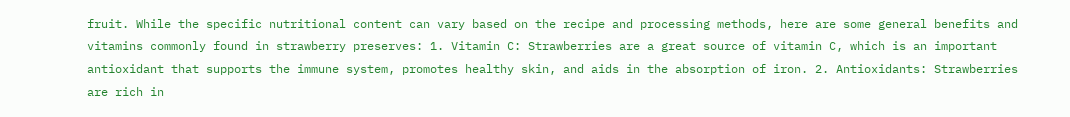fruit. While the specific nutritional content can vary based on the recipe and processing methods, here are some general benefits and vitamins commonly found in strawberry preserves: 1. Vitamin C: Strawberries are a great source of vitamin C, which is an important antioxidant that supports the immune system, promotes healthy skin, and aids in the absorption of iron. 2. Antioxidants: Strawberries are rich in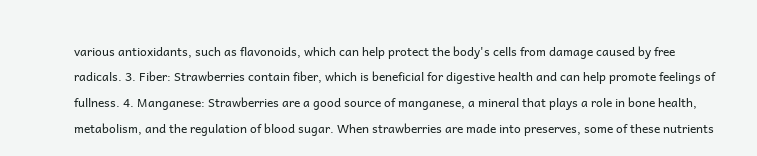various antioxidants, such as flavonoids, which can help protect the body's cells from damage caused by free radicals. 3. Fiber: Strawberries contain fiber, which is beneficial for digestive health and can help promote feelings of fullness. 4. Manganese: Strawberries are a good source of manganese, a mineral that plays a role in bone health, metabolism, and the regulation of blood sugar. When strawberries are made into preserves, some of these nutrients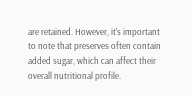are retained. However, it's important to note that preserves often contain added sugar, which can affect their overall nutritional profile.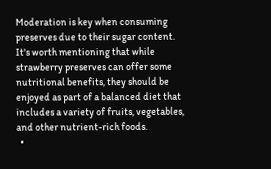Moderation is key when consuming preserves due to their sugar content. It's worth mentioning that while strawberry preserves can offer some nutritional benefits, they should be enjoyed as part of a balanced diet that includes a variety of fruits, vegetables, and other nutrient-rich foods.
  •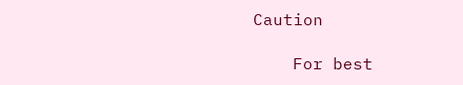Caution

    For best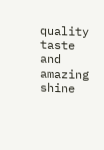quality taste and amazing shine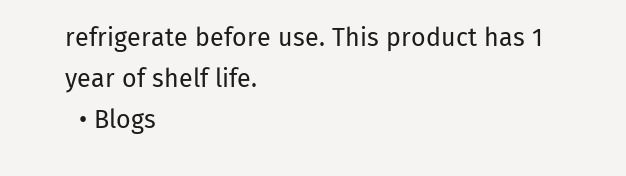refrigerate before use. This product has 1 year of shelf life.
  • Blogs